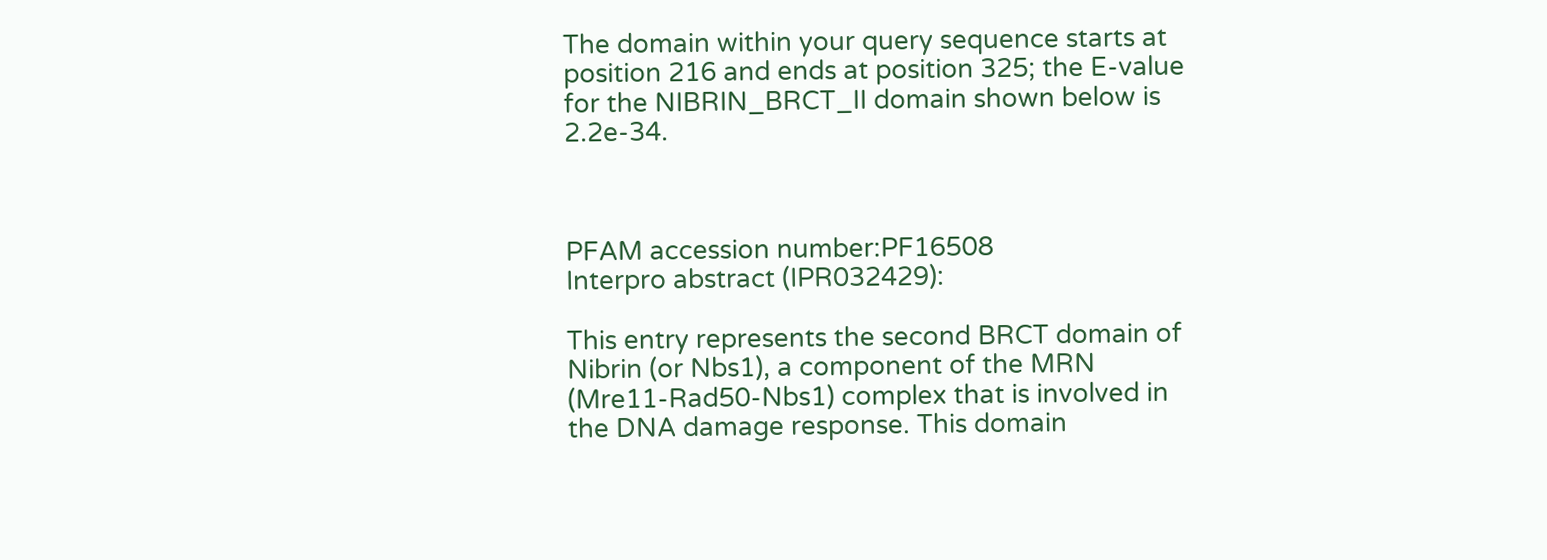The domain within your query sequence starts at position 216 and ends at position 325; the E-value for the NIBRIN_BRCT_II domain shown below is 2.2e-34.



PFAM accession number:PF16508
Interpro abstract (IPR032429):

This entry represents the second BRCT domain of Nibrin (or Nbs1), a component of the MRN (Mre11-Rad50-Nbs1) complex that is involved in the DNA damage response. This domain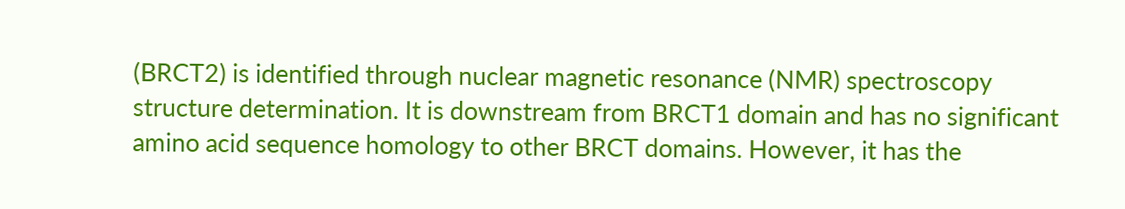(BRCT2) is identified through nuclear magnetic resonance (NMR) spectroscopy structure determination. It is downstream from BRCT1 domain and has no significant amino acid sequence homology to other BRCT domains. However, it has the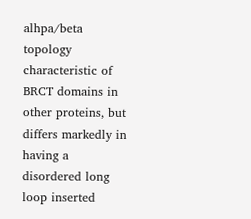alhpa/beta topology characteristic of BRCT domains in other proteins, but differs markedly in having a disordered long loop inserted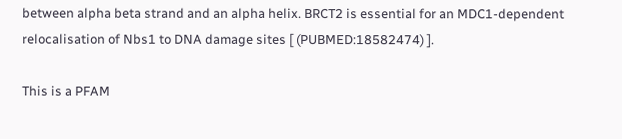between alpha beta strand and an alpha helix. BRCT2 is essential for an MDC1-dependent relocalisation of Nbs1 to DNA damage sites [ (PUBMED:18582474) ].

This is a PFAM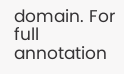domain. For full annotation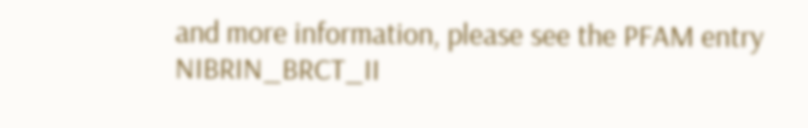and more information, please see the PFAM entry NIBRIN_BRCT_II